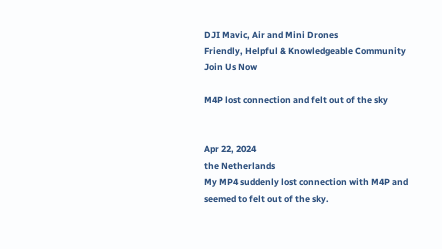DJI Mavic, Air and Mini Drones
Friendly, Helpful & Knowledgeable Community
Join Us Now

M4P lost connection and felt out of the sky


Apr 22, 2024
the Netherlands
My MP4 suddenly lost connection with M4P and seemed to felt out of the sky.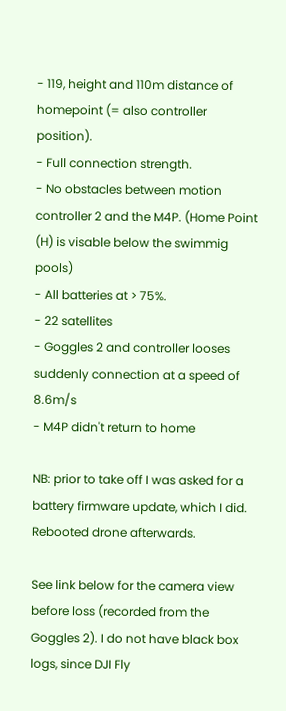- 119, height and 110m distance of homepoint (= also controller position).
- Full connection strength.
- No obstacles between motion controller 2 and the M4P. (Home Point (H) is visable below the swimmig pools)
- All batteries at > 75%.
- 22 satellites
- Goggles 2 and controller looses suddenly connection at a speed of 8.6m/s
- M4P didn't return to home

NB: prior to take off I was asked for a battery firmware update, which I did. Rebooted drone afterwards.

See link below for the camera view before loss (recorded from the Goggles 2). I do not have black box logs, since DJI Fly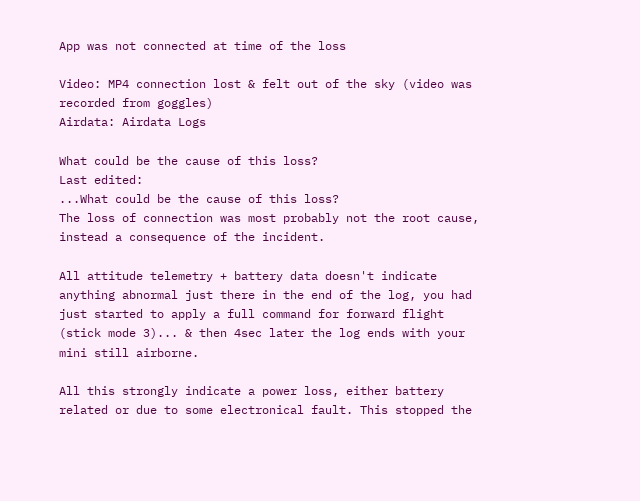App was not connected at time of the loss

Video: MP4 connection lost & felt out of the sky (video was recorded from goggles)
Airdata: Airdata Logs

What could be the cause of this loss?
Last edited:
...What could be the cause of this loss?
The loss of connection was most probably not the root cause, instead a consequence of the incident.

All attitude telemetry + battery data doesn't indicate anything abnormal just there in the end of the log, you had just started to apply a full command for forward flight (stick mode 3)... & then 4sec later the log ends with your mini still airborne.

All this strongly indicate a power loss, either battery related or due to some electronical fault. This stopped the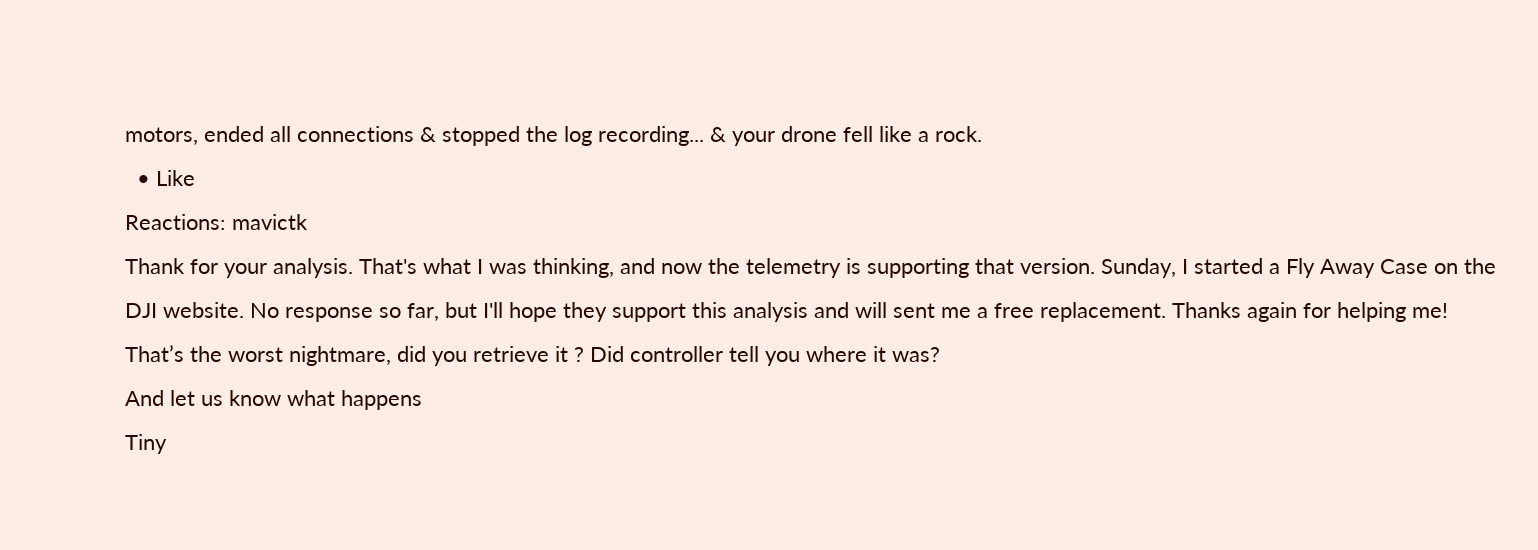motors, ended all connections & stopped the log recording... & your drone fell like a rock.
  • Like
Reactions: mavictk
Thank for your analysis. That's what I was thinking, and now the telemetry is supporting that version. Sunday, I started a Fly Away Case on the DJI website. No response so far, but I'll hope they support this analysis and will sent me a free replacement. Thanks again for helping me!
That’s the worst nightmare, did you retrieve it ? Did controller tell you where it was?
And let us know what happens
Tiny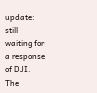update: still waiting for a response of DJI. The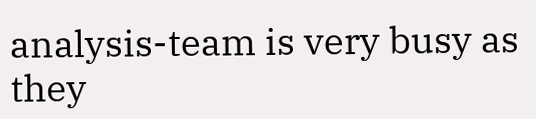analysis-team is very busy as they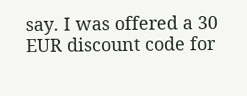say. I was offered a 30 EUR discount code for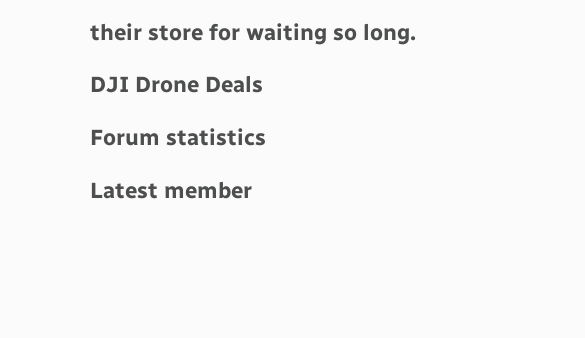their store for waiting so long.

DJI Drone Deals

Forum statistics

Latest member